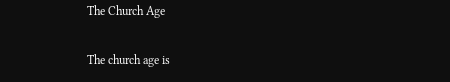The Church Age

The church age is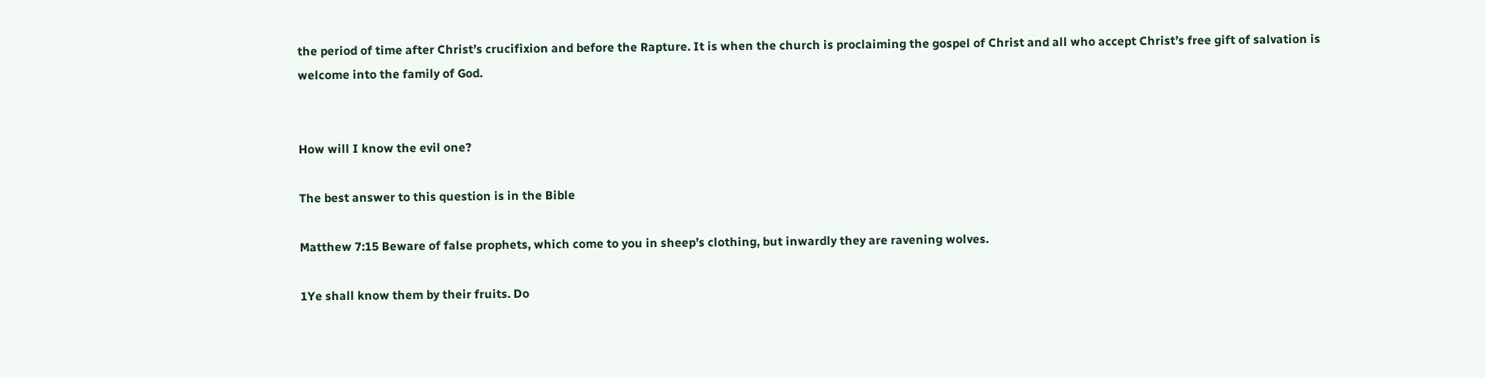the period of time after Christ’s crucifixion and before the Rapture. It is when the church is proclaiming the gospel of Christ and all who accept Christ’s free gift of salvation is welcome into the family of God.


How will I know the evil one?

The best answer to this question is in the Bible

Matthew 7:15 Beware of false prophets, which come to you in sheep’s clothing, but inwardly they are ravening wolves.

1Ye shall know them by their fruits. Do